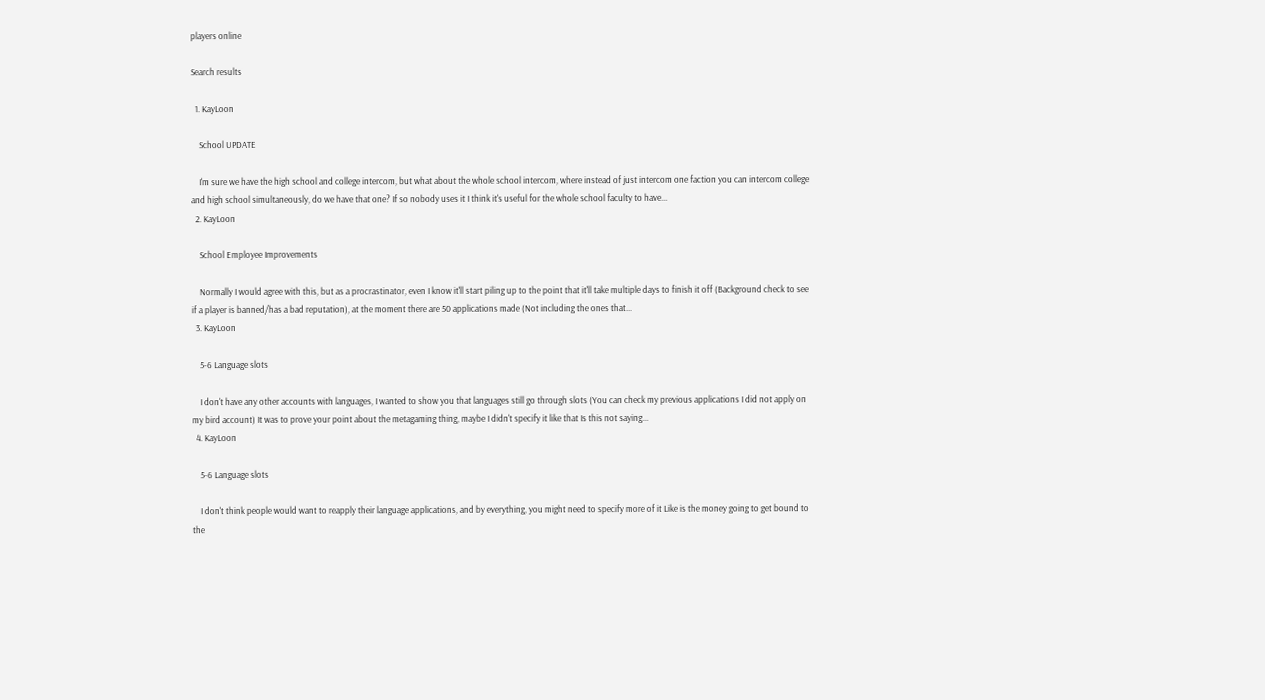players online

Search results

  1. KayLoon

    School UPDATE

    I'm sure we have the high school and college intercom, but what about the whole school intercom, where instead of just intercom one faction you can intercom college and high school simultaneously, do we have that one? If so nobody uses it I think it's useful for the whole school faculty to have...
  2. KayLoon

    School Employee Improvements

    Normally I would agree with this, but as a procrastinator, even I know it'll start piling up to the point that it'll take multiple days to finish it off (Background check to see if a player is banned/has a bad reputation), at the moment there are 50 applications made (Not including the ones that...
  3. KayLoon

    5-6 Language slots

    I don't have any other accounts with languages, I wanted to show you that languages still go through slots (You can check my previous applications I did not apply on my bird account) It was to prove your point about the metagaming thing, maybe I didn't specify it like that Is this not saying...
  4. KayLoon

    5-6 Language slots

    I don't think people would want to reapply their language applications, and by everything, you might need to specify more of it Like is the money going to get bound to the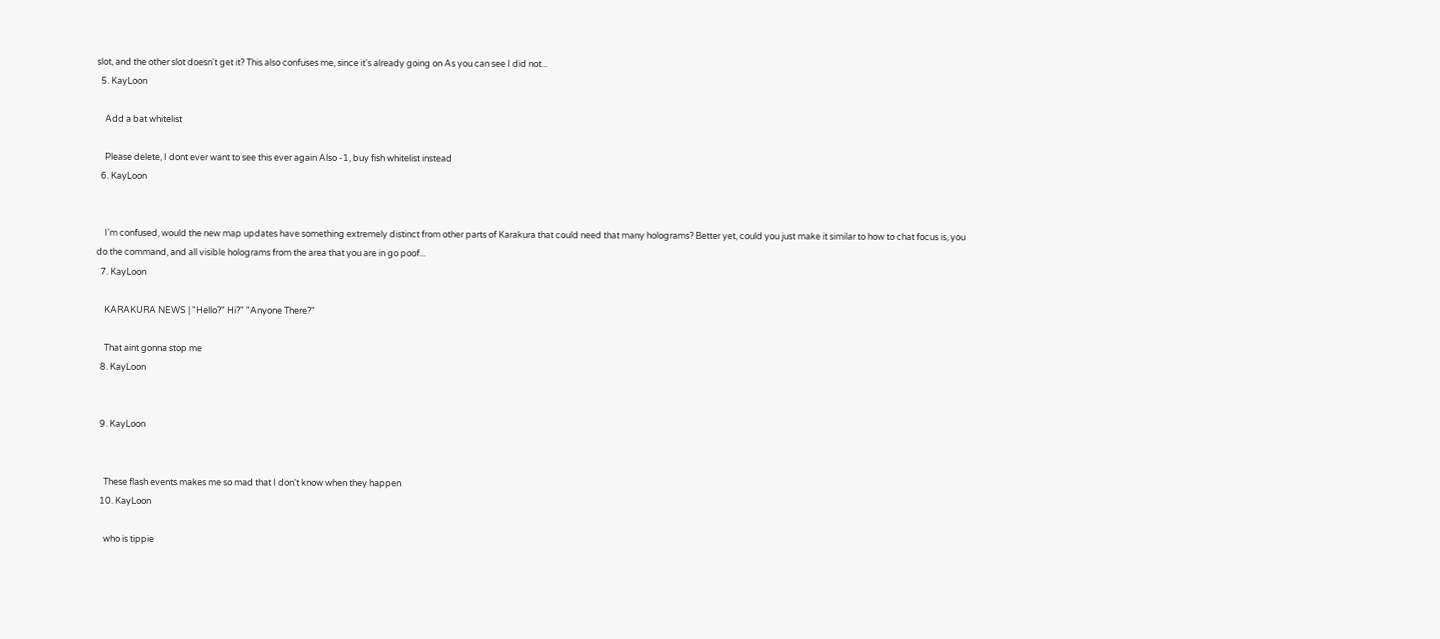slot, and the other slot doesn't get it? This also confuses me, since it's already going on As you can see I did not...
  5. KayLoon

    Add a bat whitelist

    Please delete, I dont ever want to see this ever again Also -1, buy fish whitelist instead
  6. KayLoon


    I'm confused, would the new map updates have something extremely distinct from other parts of Karakura that could need that many holograms? Better yet, could you just make it similar to how to chat focus is, you do the command, and all visible holograms from the area that you are in go poof...
  7. KayLoon

    KARAKURA NEWS | "Hello?" Hi?" "Anyone There?"

    That aint gonna stop me
  8. KayLoon


  9. KayLoon


    These flash events makes me so mad that I don't know when they happen
  10. KayLoon

    who is tippie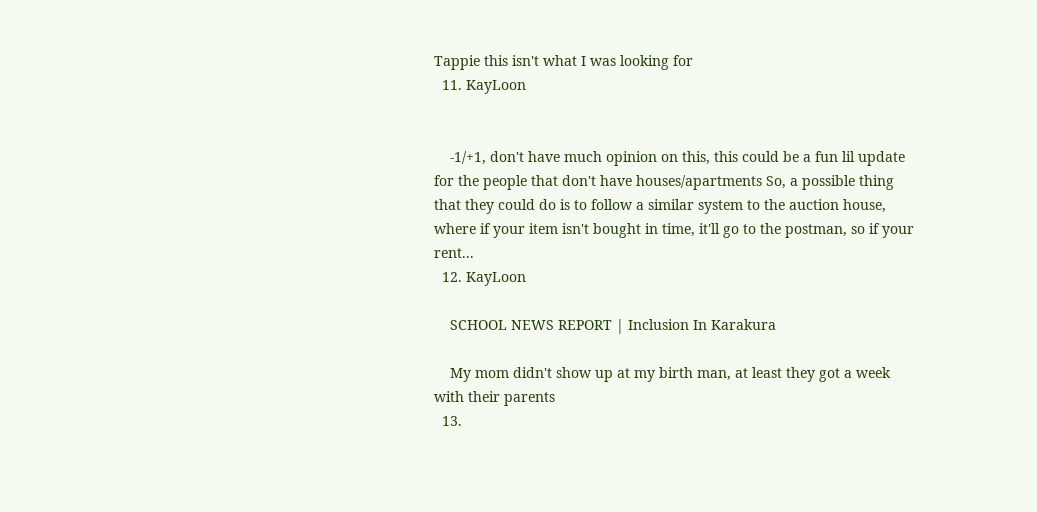Tappie this isn't what I was looking for
  11. KayLoon


    -1/+1, don't have much opinion on this, this could be a fun lil update for the people that don't have houses/apartments So, a possible thing that they could do is to follow a similar system to the auction house, where if your item isn't bought in time, it'll go to the postman, so if your rent...
  12. KayLoon

    SCHOOL NEWS REPORT | Inclusion In Karakura

    My mom didn't show up at my birth man, at least they got a week with their parents
  13.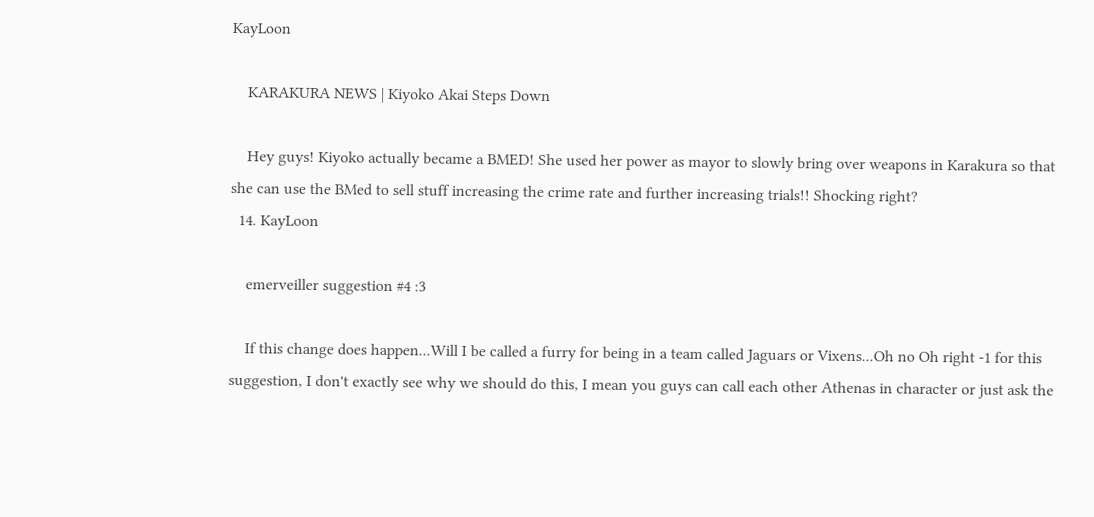KayLoon

    KARAKURA NEWS | Kiyoko Akai Steps Down

    Hey guys! Kiyoko actually became a BMED! She used her power as mayor to slowly bring over weapons in Karakura so that she can use the BMed to sell stuff increasing the crime rate and further increasing trials!! Shocking right?
  14. KayLoon

    emerveiller suggestion #4 :3

    If this change does happen...Will I be called a furry for being in a team called Jaguars or Vixens...Oh no Oh right -1 for this suggestion, I don't exactly see why we should do this, I mean you guys can call each other Athenas in character or just ask the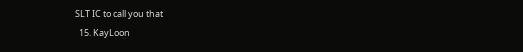SLT IC to call you that
  15. KayLoon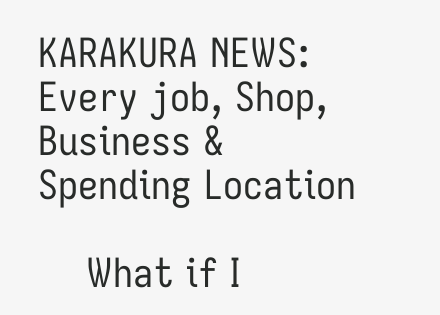KARAKURA NEWS: Every job, Shop, Business & Spending Location

    What if I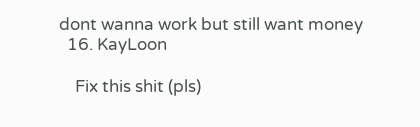dont wanna work but still want money
  16. KayLoon

    Fix this shit (pls)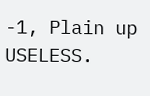-1, Plain up USELESS.